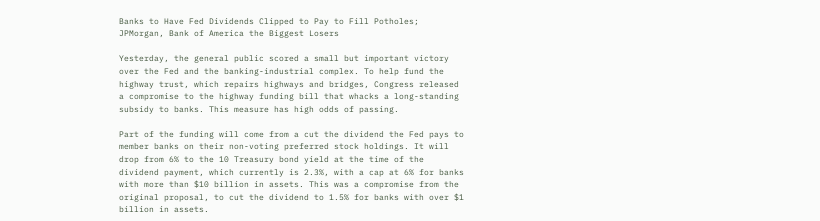Banks to Have Fed Dividends Clipped to Pay to Fill Potholes; JPMorgan, Bank of America the Biggest Losers

Yesterday, the general public scored a small but important victory over the Fed and the banking-industrial complex. To help fund the highway trust, which repairs highways and bridges, Congress released a compromise to the highway funding bill that whacks a long-standing subsidy to banks. This measure has high odds of passing.

Part of the funding will come from a cut the dividend the Fed pays to member banks on their non-voting preferred stock holdings. It will drop from 6% to the 10 Treasury bond yield at the time of the dividend payment, which currently is 2.3%, with a cap at 6% for banks with more than $10 billion in assets. This was a compromise from the original proposal, to cut the dividend to 1.5% for banks with over $1 billion in assets.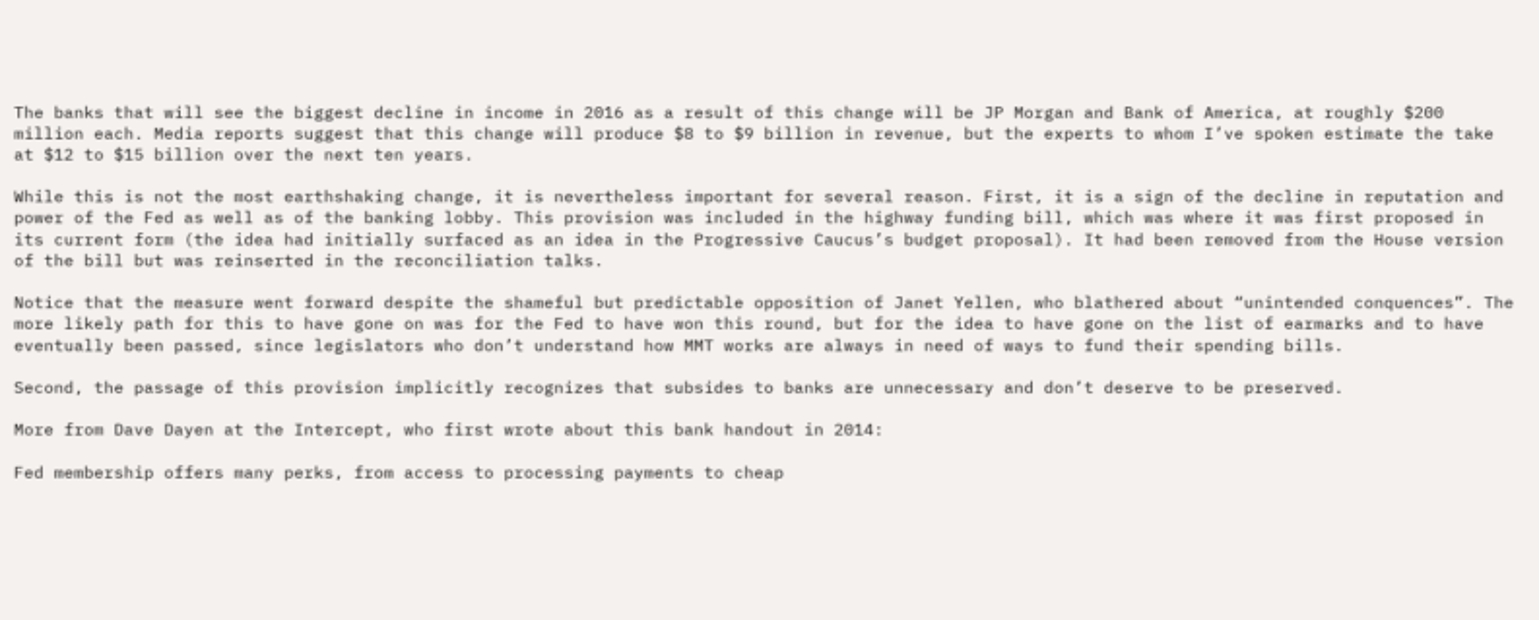The banks that will see the biggest decline in income in 2016 as a result of this change will be JP Morgan and Bank of America, at roughly $200 million each. Media reports suggest that this change will produce $8 to $9 billion in revenue, but the experts to whom I’ve spoken estimate the take at $12 to $15 billion over the next ten years.

While this is not the most earthshaking change, it is nevertheless important for several reason. First, it is a sign of the decline in reputation and power of the Fed as well as of the banking lobby. This provision was included in the highway funding bill, which was where it was first proposed in its current form (the idea had initially surfaced as an idea in the Progressive Caucus’s budget proposal). It had been removed from the House version of the bill but was reinserted in the reconciliation talks.

Notice that the measure went forward despite the shameful but predictable opposition of Janet Yellen, who blathered about “unintended conquences”. The more likely path for this to have gone on was for the Fed to have won this round, but for the idea to have gone on the list of earmarks and to have eventually been passed, since legislators who don’t understand how MMT works are always in need of ways to fund their spending bills.

Second, the passage of this provision implicitly recognizes that subsides to banks are unnecessary and don’t deserve to be preserved.

More from Dave Dayen at the Intercept, who first wrote about this bank handout in 2014:

Fed membership offers many perks, from access to processing payments to cheap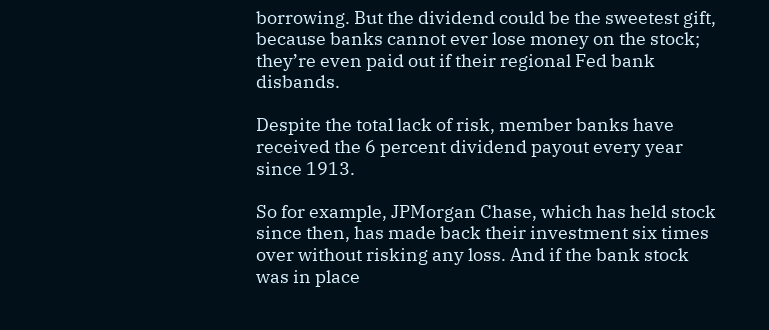borrowing. But the dividend could be the sweetest gift, because banks cannot ever lose money on the stock; they’re even paid out if their regional Fed bank disbands.

Despite the total lack of risk, member banks have received the 6 percent dividend payout every year since 1913.

So for example, JPMorgan Chase, which has held stock since then, has made back their investment six times over without risking any loss. And if the bank stock was in place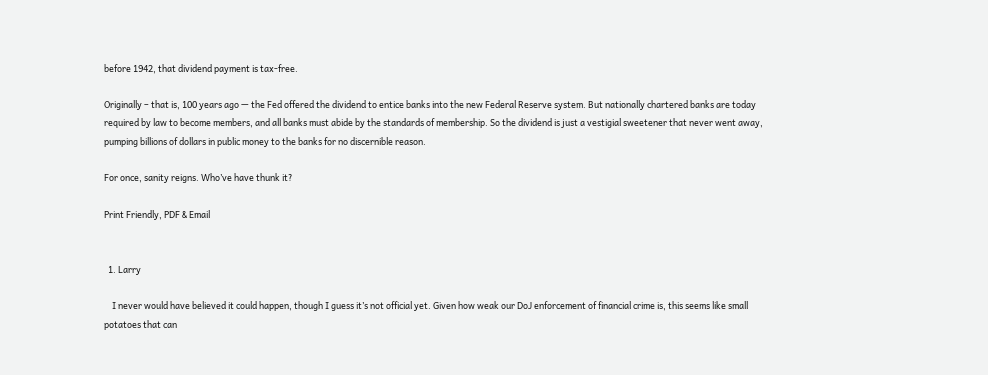before 1942, that dividend payment is tax-free.

Originally – that is, 100 years ago — the Fed offered the dividend to entice banks into the new Federal Reserve system. But nationally chartered banks are today required by law to become members, and all banks must abide by the standards of membership. So the dividend is just a vestigial sweetener that never went away, pumping billions of dollars in public money to the banks for no discernible reason.

For once, sanity reigns. Who’ve have thunk it?

Print Friendly, PDF & Email


  1. Larry

    I never would have believed it could happen, though I guess it’s not official yet. Given how weak our DoJ enforcement of financial crime is, this seems like small potatoes that can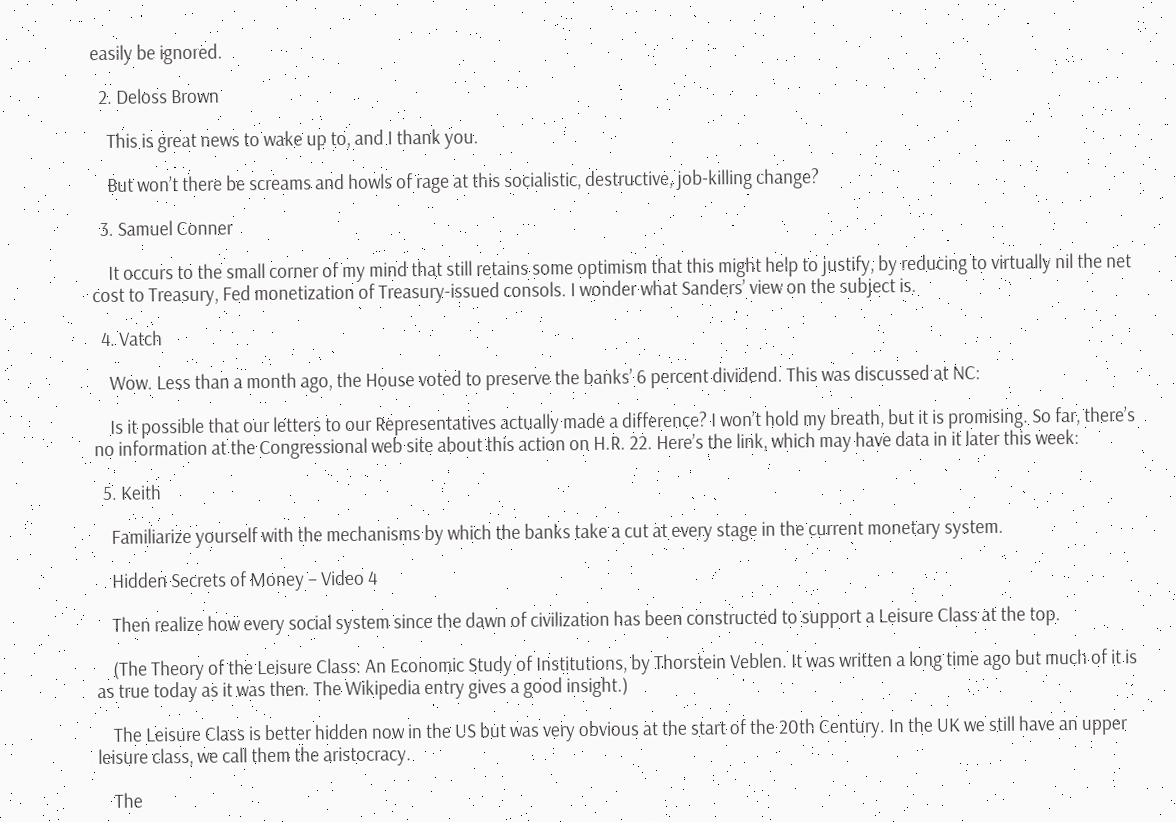easily be ignored.

  2. Deloss Brown

    This is great news to wake up to, and I thank you.

    But won’t there be screams and howls of rage at this socialistic, destructive, job-killing change?

  3. Samuel Conner

    It occurs to the small corner of my mind that still retains some optimism that this might help to justify, by reducing to virtually nil the net cost to Treasury, Fed monetization of Treasury-issued consols. I wonder what Sanders’ view on the subject is.

  4. Vatch

    Wow. Less than a month ago, the House voted to preserve the banks’ 6 percent dividend. This was discussed at NC:

    Is it possible that our letters to our Representatives actually made a difference? I won’t hold my breath, but it is promising. So far, there’s no information at the Congressional web site about this action on H.R. 22. Here’s the link, which may have data in it later this week:

  5. Keith

    Familiarize yourself with the mechanisms by which the banks take a cut at every stage in the current monetary system.

    Hidden Secrets of Money – Video 4

    Then realize how every social system since the dawn of civilization has been constructed to support a Leisure Class at the top.

    (The Theory of the Leisure Class: An Economic Study of Institutions, by Thorstein Veblen. It was written a long time ago but much of it is as true today as it was then. The Wikipedia entry gives a good insight.)

    The Leisure Class is better hidden now in the US but was very obvious at the start of the 20th Century. In the UK we still have an upper leisure class, we call them the aristocracy.

    The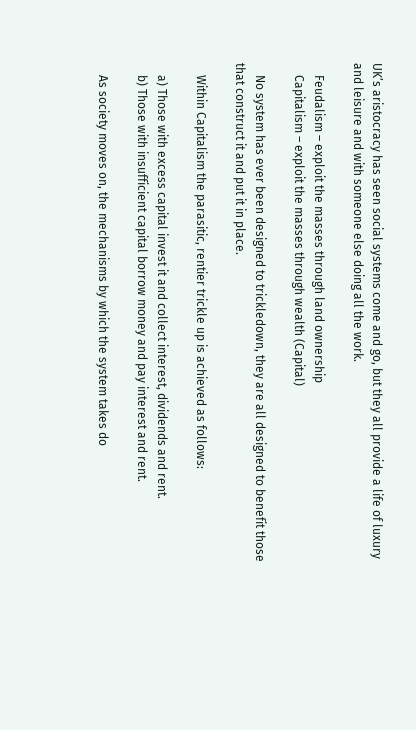UK’s aristocracy has seen social systems come and go, but they all provide a life of luxury and leisure and with someone else doing all the work.

    Feudalism – exploit the masses through land ownership
    Capitalism – exploit the masses through wealth (Capital)

    No system has ever been designed to trickledown, they are all designed to benefit those that construct it and put it in place.

    Within Capitalism the parasitic, rentier trickle up is achieved as follows:

    a) Those with excess capital invest it and collect interest, dividends and rent.
    b) Those with insufficient capital borrow money and pay interest and rent.

    As society moves on, the mechanisms by which the system takes do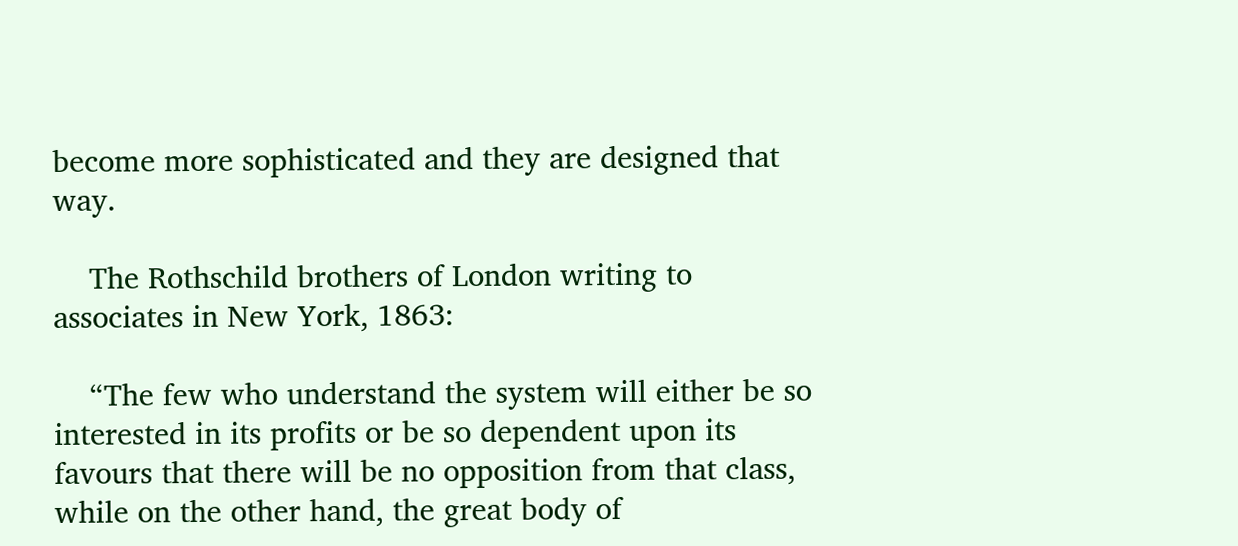become more sophisticated and they are designed that way.

    The Rothschild brothers of London writing to associates in New York, 1863:

    “The few who understand the system will either be so interested in its profits or be so dependent upon its favours that there will be no opposition from that class, while on the other hand, the great body of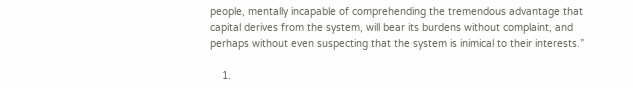people, mentally incapable of comprehending the tremendous advantage that capital derives from the system, will bear its burdens without complaint, and perhaps without even suspecting that the system is inimical to their interests.”

    1.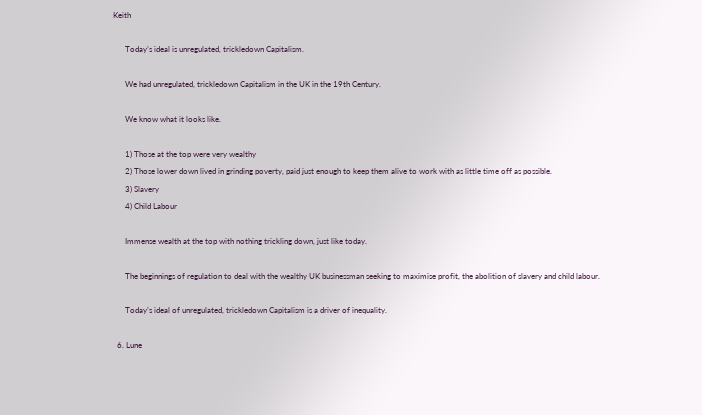Keith

      Today’s ideal is unregulated, trickledown Capitalism.

      We had unregulated, trickledown Capitalism in the UK in the 19th Century.

      We know what it looks like.

      1) Those at the top were very wealthy
      2) Those lower down lived in grinding poverty, paid just enough to keep them alive to work with as little time off as possible.
      3) Slavery
      4) Child Labour

      Immense wealth at the top with nothing trickling down, just like today.

      The beginnings of regulation to deal with the wealthy UK businessman seeking to maximise profit, the abolition of slavery and child labour.

      Today’s ideal of unregulated, trickledown Capitalism is a driver of inequality.

  6. Lune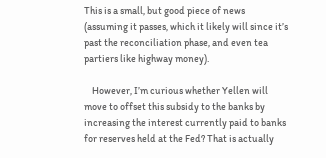This is a small, but good piece of news (assuming it passes, which it likely will since it’s past the reconciliation phase, and even tea partiers like highway money).

    However, I’m curious whether Yellen will move to offset this subsidy to the banks by increasing the interest currently paid to banks for reserves held at the Fed? That is actually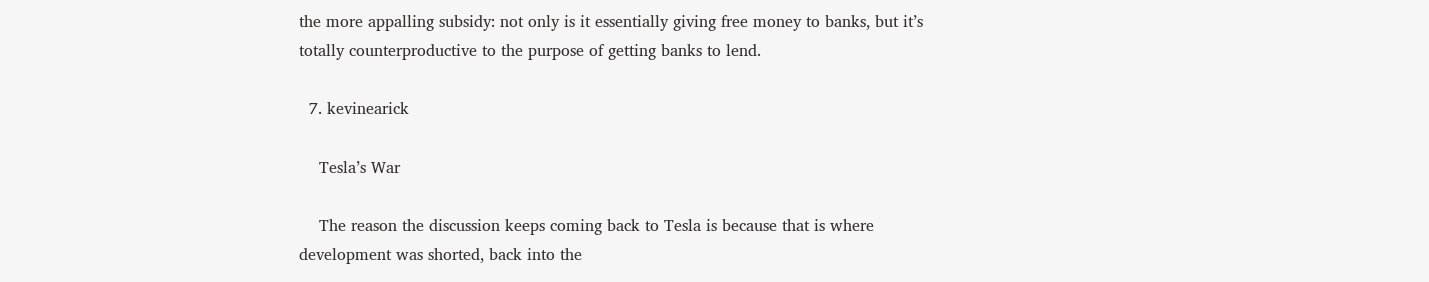the more appalling subsidy: not only is it essentially giving free money to banks, but it’s totally counterproductive to the purpose of getting banks to lend.

  7. kevinearick

    Tesla’s War

    The reason the discussion keeps coming back to Tesla is because that is where development was shorted, back into the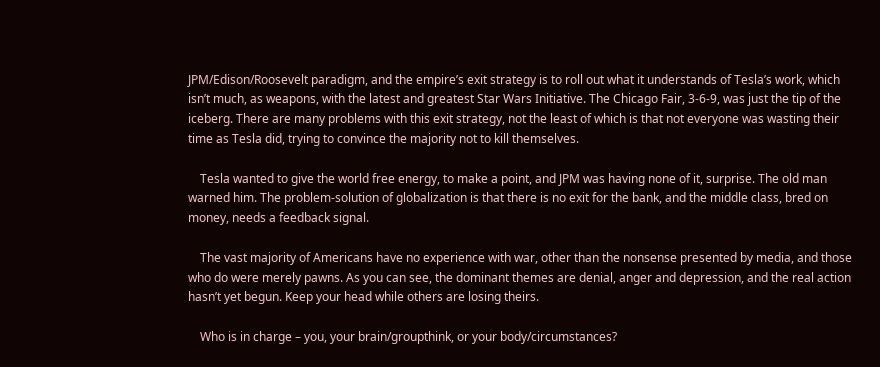JPM/Edison/Roosevelt paradigm, and the empire’s exit strategy is to roll out what it understands of Tesla’s work, which isn’t much, as weapons, with the latest and greatest Star Wars Initiative. The Chicago Fair, 3-6-9, was just the tip of the iceberg. There are many problems with this exit strategy, not the least of which is that not everyone was wasting their time as Tesla did, trying to convince the majority not to kill themselves.

    Tesla wanted to give the world free energy, to make a point, and JPM was having none of it, surprise. The old man warned him. The problem-solution of globalization is that there is no exit for the bank, and the middle class, bred on money, needs a feedback signal.

    The vast majority of Americans have no experience with war, other than the nonsense presented by media, and those who do were merely pawns. As you can see, the dominant themes are denial, anger and depression, and the real action hasn’t yet begun. Keep your head while others are losing theirs.

    Who is in charge – you, your brain/groupthink, or your body/circumstances?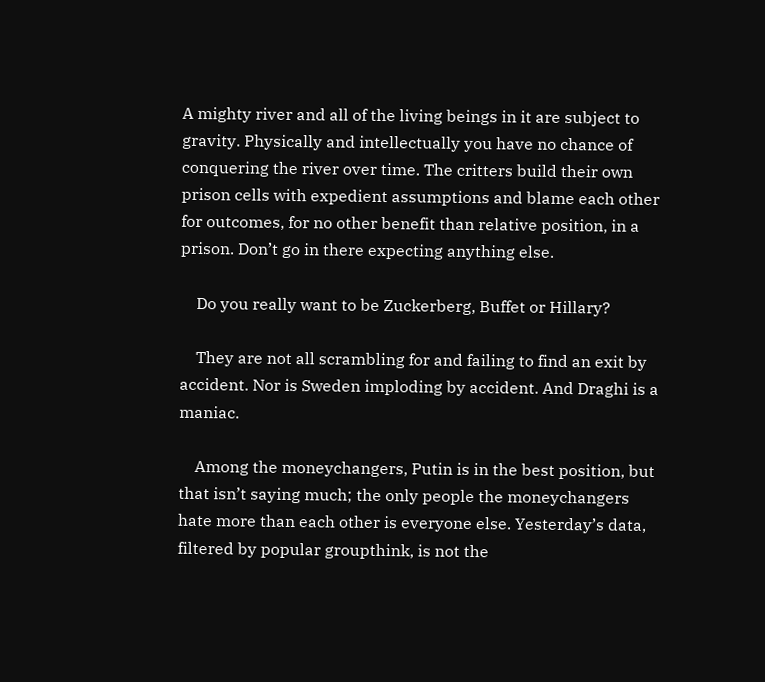A mighty river and all of the living beings in it are subject to gravity. Physically and intellectually you have no chance of conquering the river over time. The critters build their own prison cells with expedient assumptions and blame each other for outcomes, for no other benefit than relative position, in a prison. Don’t go in there expecting anything else.

    Do you really want to be Zuckerberg, Buffet or Hillary?

    They are not all scrambling for and failing to find an exit by accident. Nor is Sweden imploding by accident. And Draghi is a maniac.

    Among the moneychangers, Putin is in the best position, but that isn’t saying much; the only people the moneychangers hate more than each other is everyone else. Yesterday’s data, filtered by popular groupthink, is not the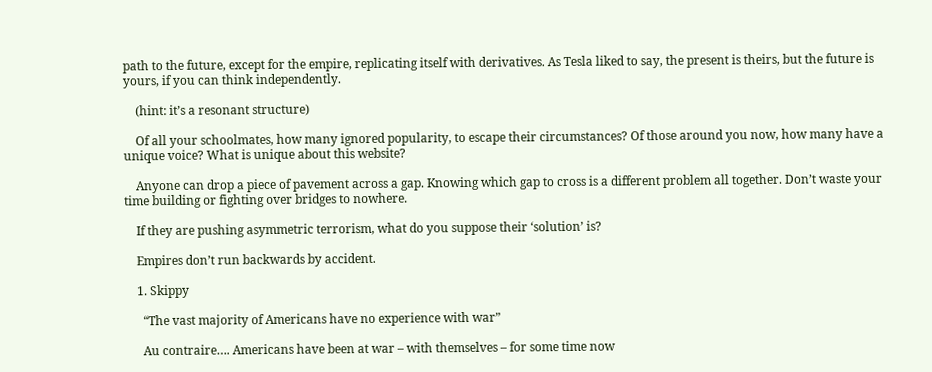path to the future, except for the empire, replicating itself with derivatives. As Tesla liked to say, the present is theirs, but the future is yours, if you can think independently.

    (hint: it’s a resonant structure)

    Of all your schoolmates, how many ignored popularity, to escape their circumstances? Of those around you now, how many have a unique voice? What is unique about this website?

    Anyone can drop a piece of pavement across a gap. Knowing which gap to cross is a different problem all together. Don’t waste your time building or fighting over bridges to nowhere.

    If they are pushing asymmetric terrorism, what do you suppose their ‘solution’ is?

    Empires don’t run backwards by accident.

    1. Skippy

      “The vast majority of Americans have no experience with war”

      Au contraire…. Americans have been at war – with themselves – for some time now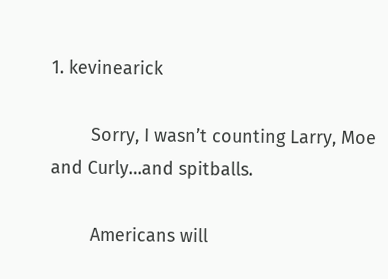1. kevinearick

        Sorry, I wasn’t counting Larry, Moe and Curly…and spitballs.

        Americans will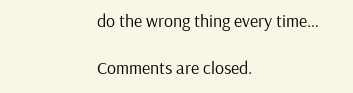do the wrong thing every time…

Comments are closed.